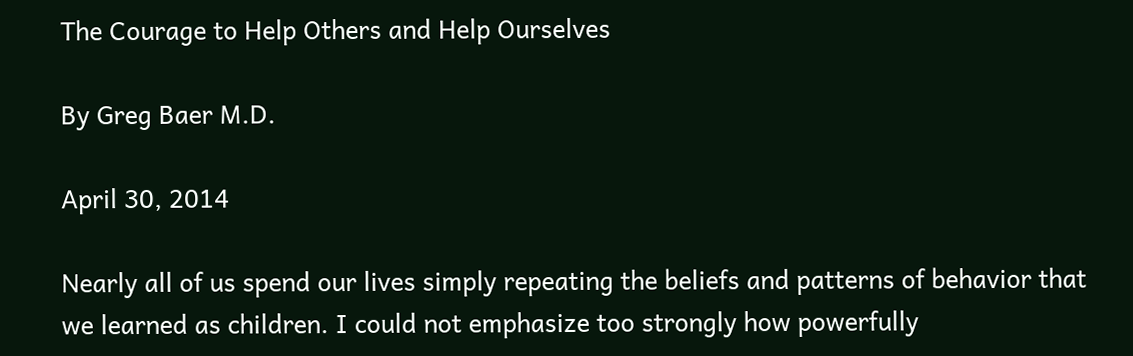The Courage to Help Others and Help Ourselves

By Greg Baer M.D.

April 30, 2014

Nearly all of us spend our lives simply repeating the beliefs and patterns of behavior that we learned as children. I could not emphasize too strongly how powerfully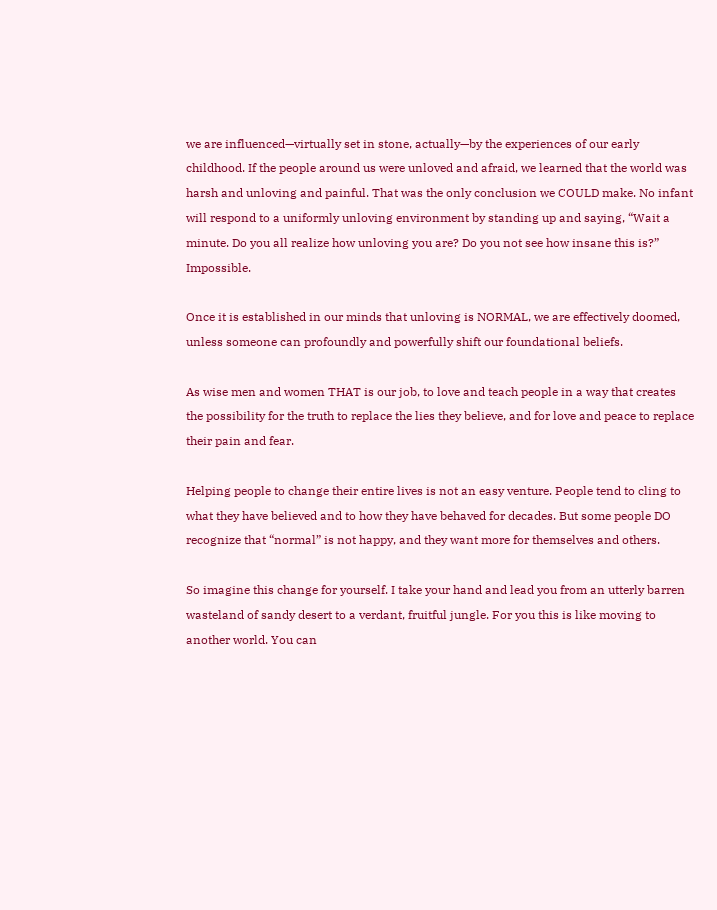we are influenced—virtually set in stone, actually—by the experiences of our early childhood. If the people around us were unloved and afraid, we learned that the world was harsh and unloving and painful. That was the only conclusion we COULD make. No infant will respond to a uniformly unloving environment by standing up and saying, “Wait a minute. Do you all realize how unloving you are? Do you not see how insane this is?” Impossible.

Once it is established in our minds that unloving is NORMAL, we are effectively doomed, unless someone can profoundly and powerfully shift our foundational beliefs.

As wise men and women THAT is our job, to love and teach people in a way that creates the possibility for the truth to replace the lies they believe, and for love and peace to replace their pain and fear.

Helping people to change their entire lives is not an easy venture. People tend to cling to what they have believed and to how they have behaved for decades. But some people DO recognize that “normal” is not happy, and they want more for themselves and others.

So imagine this change for yourself. I take your hand and lead you from an utterly barren wasteland of sandy desert to a verdant, fruitful jungle. For you this is like moving to another world. You can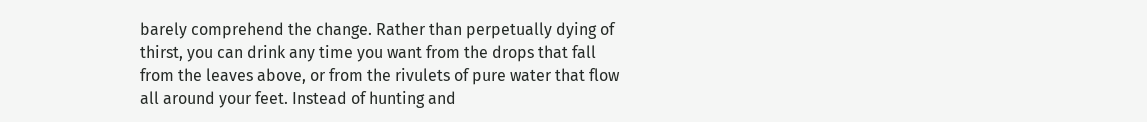barely comprehend the change. Rather than perpetually dying of thirst, you can drink any time you want from the drops that fall from the leaves above, or from the rivulets of pure water that flow all around your feet. Instead of hunting and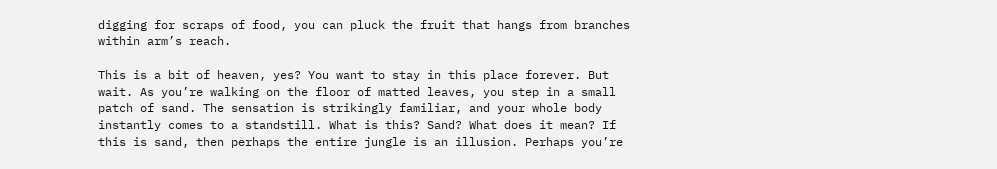digging for scraps of food, you can pluck the fruit that hangs from branches within arm’s reach.

This is a bit of heaven, yes? You want to stay in this place forever. But wait. As you’re walking on the floor of matted leaves, you step in a small patch of sand. The sensation is strikingly familiar, and your whole body instantly comes to a standstill. What is this? Sand? What does it mean? If this is sand, then perhaps the entire jungle is an illusion. Perhaps you’re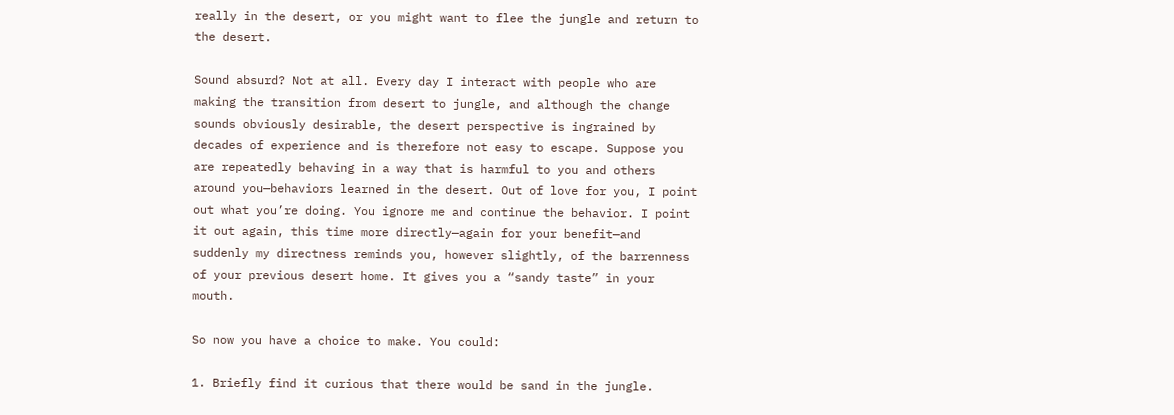really in the desert, or you might want to flee the jungle and return to the desert.

Sound absurd? Not at all. Every day I interact with people who are making the transition from desert to jungle, and although the change sounds obviously desirable, the desert perspective is ingrained by decades of experience and is therefore not easy to escape. Suppose you are repeatedly behaving in a way that is harmful to you and others around you—behaviors learned in the desert. Out of love for you, I point out what you’re doing. You ignore me and continue the behavior. I point it out again, this time more directly—again for your benefit—and suddenly my directness reminds you, however slightly, of the barrenness of your previous desert home. It gives you a “sandy taste” in your mouth.

So now you have a choice to make. You could:

1. Briefly find it curious that there would be sand in the jungle.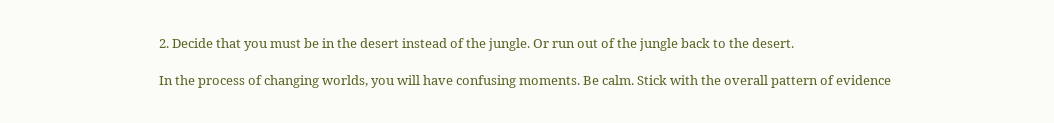2. Decide that you must be in the desert instead of the jungle. Or run out of the jungle back to the desert.

In the process of changing worlds, you will have confusing moments. Be calm. Stick with the overall pattern of evidence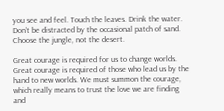you see and feel. Touch the leaves. Drink the water. Don’t be distracted by the occasional patch of sand. Choose the jungle, not the desert.

Great courage is required for us to change worlds. Great courage is required of those who lead us by the hand to new worlds. We must summon the courage, which really means to trust the love we are finding and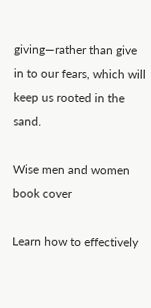giving—rather than give in to our fears, which will keep us rooted in the sand.

Wise men and women book cover

Learn how to effectively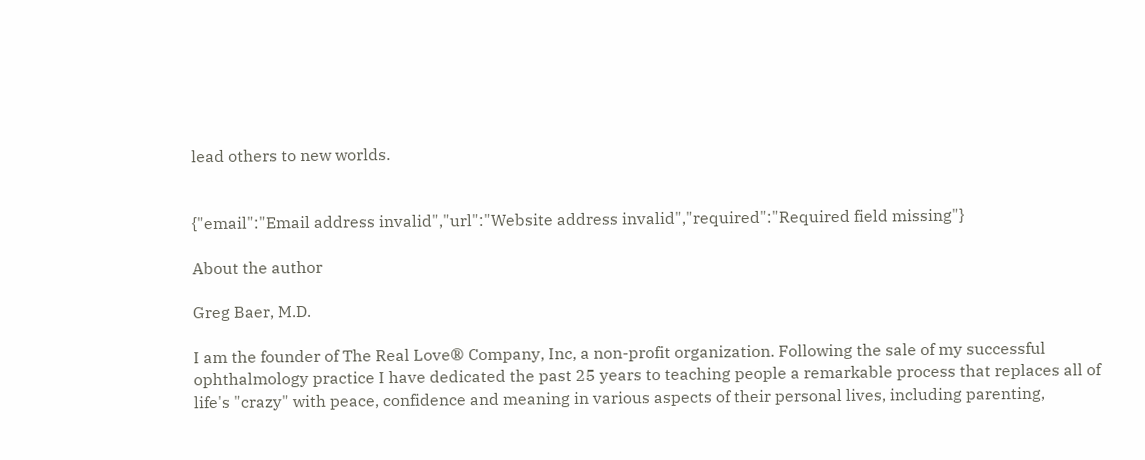lead others to new worlds.


{"email":"Email address invalid","url":"Website address invalid","required":"Required field missing"}

About the author

Greg Baer, M.D.

I am the founder of The Real Love® Company, Inc, a non-profit organization. Following the sale of my successful ophthalmology practice I have dedicated the past 25 years to teaching people a remarkable process that replaces all of life's "crazy" with peace, confidence and meaning in various aspects of their personal lives, including parenting,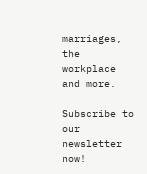marriages, the workplace and more.

Subscribe to our newsletter now!